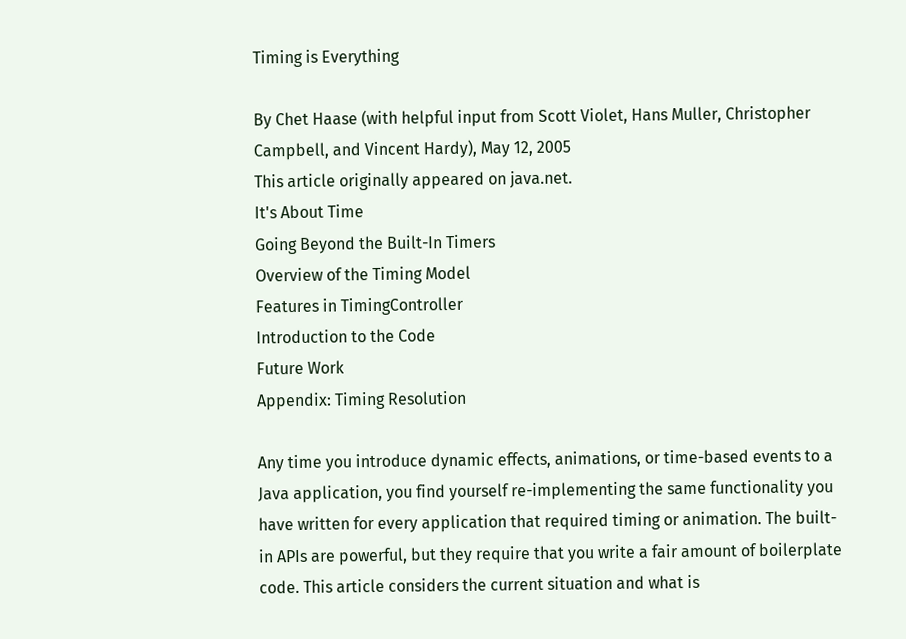Timing is Everything

By Chet Haase (with helpful input from Scott Violet, Hans Muller, Christopher Campbell, and Vincent Hardy), May 12, 2005
This article originally appeared on java.net.
It's About Time
Going Beyond the Built-In Timers
Overview of the Timing Model
Features in TimingController
Introduction to the Code
Future Work
Appendix: Timing Resolution

Any time you introduce dynamic effects, animations, or time-based events to a Java application, you find yourself re-implementing the same functionality you have written for every application that required timing or animation. The built-in APIs are powerful, but they require that you write a fair amount of boilerplate code. This article considers the current situation and what is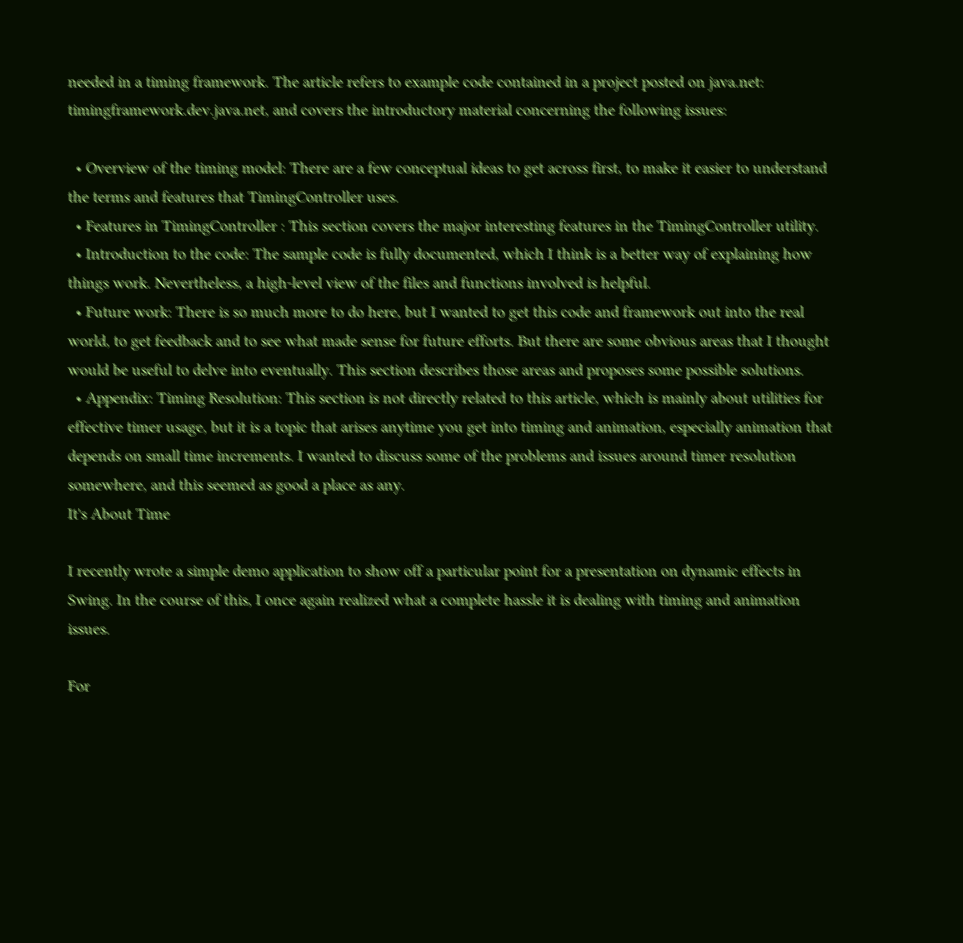needed in a timing framework. The article refers to example code contained in a project posted on java.net: timingframework.dev.java.net, and covers the introductory material concerning the following issues:

  • Overview of the timing model: There are a few conceptual ideas to get across first, to make it easier to understand the terms and features that TimingController uses.
  • Features in TimingController : This section covers the major interesting features in the TimingController utility.
  • Introduction to the code: The sample code is fully documented, which I think is a better way of explaining how things work. Nevertheless, a high-level view of the files and functions involved is helpful.
  • Future work: There is so much more to do here, but I wanted to get this code and framework out into the real world, to get feedback and to see what made sense for future efforts. But there are some obvious areas that I thought would be useful to delve into eventually. This section describes those areas and proposes some possible solutions.
  • Appendix: Timing Resolution: This section is not directly related to this article, which is mainly about utilities for effective timer usage, but it is a topic that arises anytime you get into timing and animation, especially animation that depends on small time increments. I wanted to discuss some of the problems and issues around timer resolution somewhere, and this seemed as good a place as any.
It's About Time

I recently wrote a simple demo application to show off a particular point for a presentation on dynamic effects in Swing. In the course of this, I once again realized what a complete hassle it is dealing with timing and animation issues.

For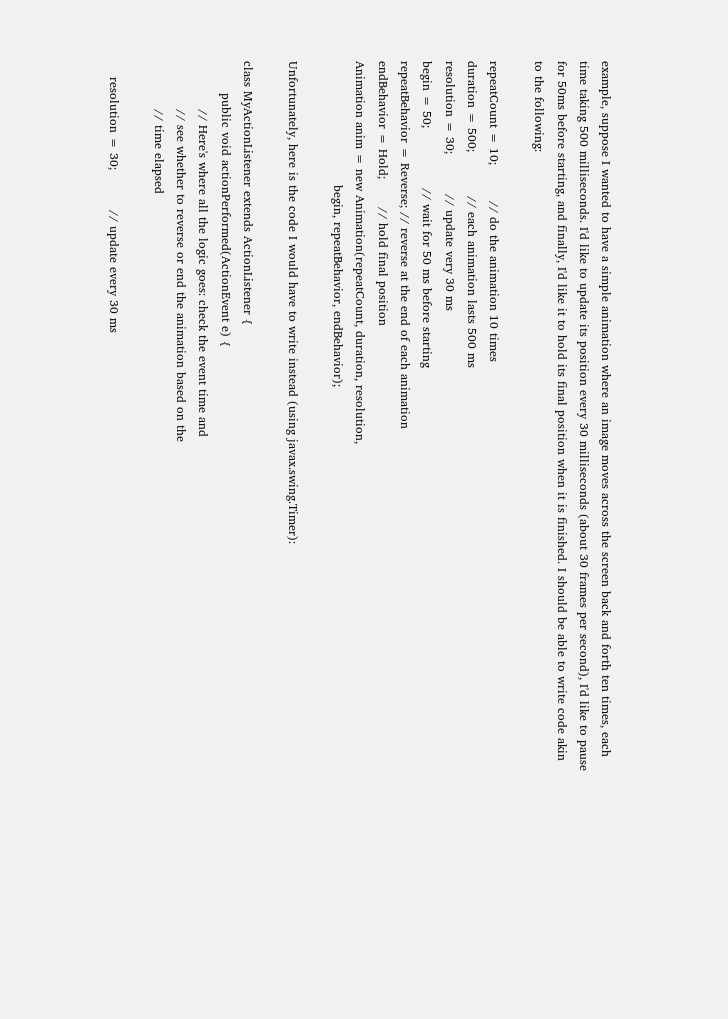example, suppose I wanted to have a simple animation where an image moves across the screen back and forth ten times, each time taking 500 milliseconds. I'd like to update its position every 30 milliseconds (about 30 frames per second), I'd like to pause for 50ms before starting, and finally, I'd like it to hold its final position when it is finished. I should be able to write code akin to the following:

repeatCount = 10;         // do the animation 10 times
duration = 500;           // each animation lasts 500 ms
resolution = 30;          // update very 30 ms
begin = 50;               // wait for 50 ms before starting
repeatBehavior = Reverse; // reverse at the end of each animation
endBehavior = Hold;       // hold final position
Animation anim = new Animation(repeatCount, duration, resolution,
                               begin, repeatBehavior, endBehavior);

Unfortunately, here is the code I would have to write instead (using javax.swing.Timer):

class MyActionListener extends ActionListener {
        public void actionPerformed(ActionEvent e) {
            // Here's where all the logic goes: check the event time and
            // see whether to reverse or end the animation based on the
            // time elapsed

    resolution = 30;          // update every 30 ms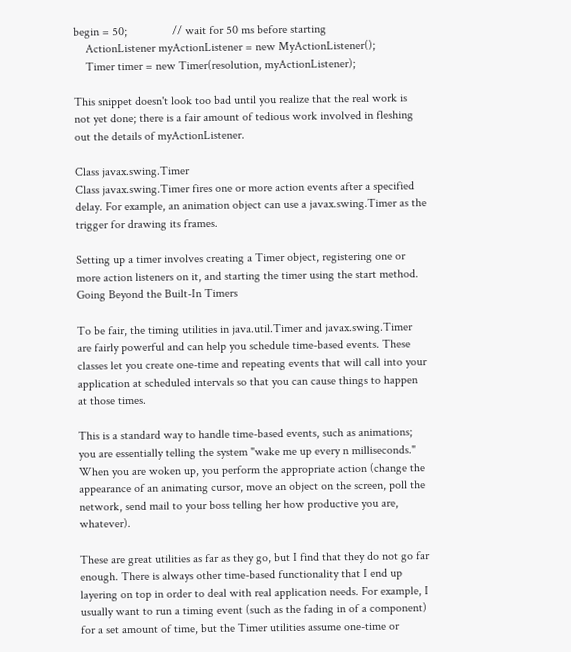begin = 50;               // wait for 50 ms before starting
    ActionListener myActionListener = new MyActionListener();
    Timer timer = new Timer(resolution, myActionListener);

This snippet doesn't look too bad until you realize that the real work is not yet done; there is a fair amount of tedious work involved in fleshing out the details of myActionListener.

Class javax.swing.Timer
Class javax.swing.Timer fires one or more action events after a specified delay. For example, an animation object can use a javax.swing.Timer as the trigger for drawing its frames.

Setting up a timer involves creating a Timer object, registering one or more action listeners on it, and starting the timer using the start method.
Going Beyond the Built-In Timers

To be fair, the timing utilities in java.util.Timer and javax.swing.Timer are fairly powerful and can help you schedule time-based events. These classes let you create one-time and repeating events that will call into your application at scheduled intervals so that you can cause things to happen at those times.

This is a standard way to handle time-based events, such as animations; you are essentially telling the system "wake me up every n milliseconds." When you are woken up, you perform the appropriate action (change the appearance of an animating cursor, move an object on the screen, poll the network, send mail to your boss telling her how productive you are, whatever).

These are great utilities as far as they go, but I find that they do not go far enough. There is always other time-based functionality that I end up layering on top in order to deal with real application needs. For example, I usually want to run a timing event (such as the fading in of a component) for a set amount of time, but the Timer utilities assume one-time or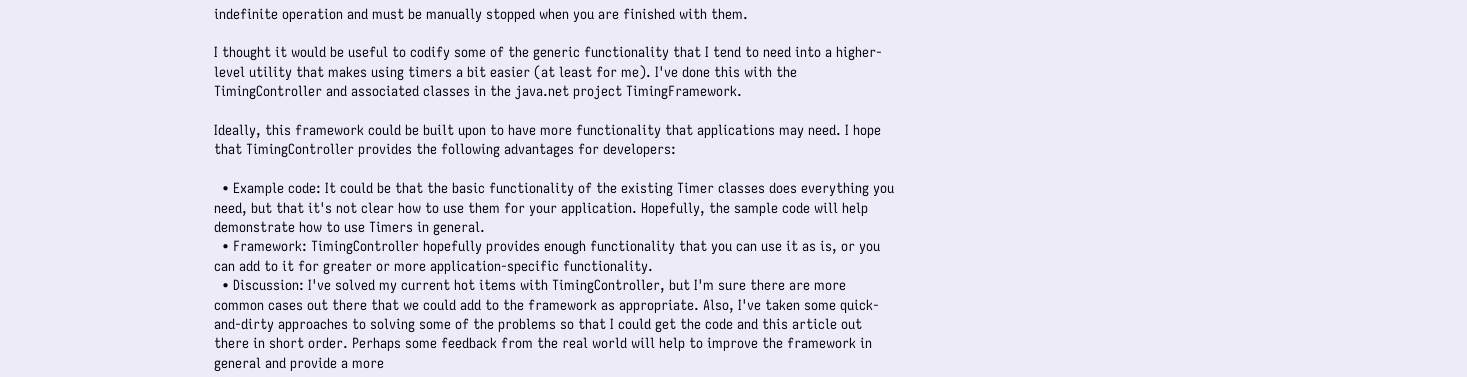indefinite operation and must be manually stopped when you are finished with them.

I thought it would be useful to codify some of the generic functionality that I tend to need into a higher-level utility that makes using timers a bit easier (at least for me). I've done this with the TimingController and associated classes in the java.net project TimingFramework.

Ideally, this framework could be built upon to have more functionality that applications may need. I hope that TimingController provides the following advantages for developers:

  • Example code: It could be that the basic functionality of the existing Timer classes does everything you need, but that it's not clear how to use them for your application. Hopefully, the sample code will help demonstrate how to use Timers in general.
  • Framework: TimingController hopefully provides enough functionality that you can use it as is, or you can add to it for greater or more application-specific functionality.
  • Discussion: I've solved my current hot items with TimingController, but I'm sure there are more common cases out there that we could add to the framework as appropriate. Also, I've taken some quick-and-dirty approaches to solving some of the problems so that I could get the code and this article out there in short order. Perhaps some feedback from the real world will help to improve the framework in general and provide a more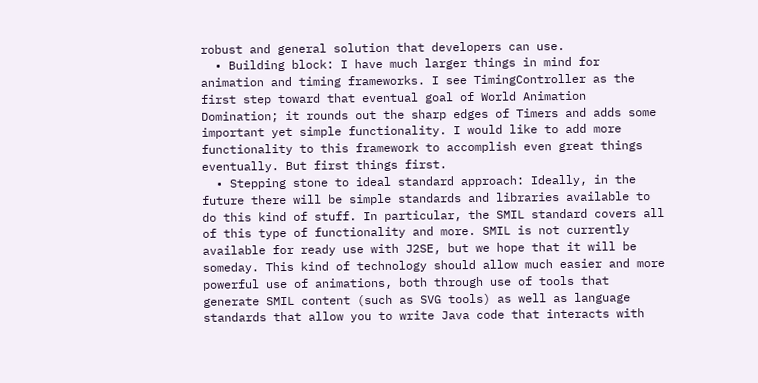robust and general solution that developers can use.
  • Building block: I have much larger things in mind for animation and timing frameworks. I see TimingController as the first step toward that eventual goal of World Animation Domination; it rounds out the sharp edges of Timers and adds some important yet simple functionality. I would like to add more functionality to this framework to accomplish even great things eventually. But first things first.
  • Stepping stone to ideal standard approach: Ideally, in the future there will be simple standards and libraries available to do this kind of stuff. In particular, the SMIL standard covers all of this type of functionality and more. SMIL is not currently available for ready use with J2SE, but we hope that it will be someday. This kind of technology should allow much easier and more powerful use of animations, both through use of tools that generate SMIL content (such as SVG tools) as well as language standards that allow you to write Java code that interacts with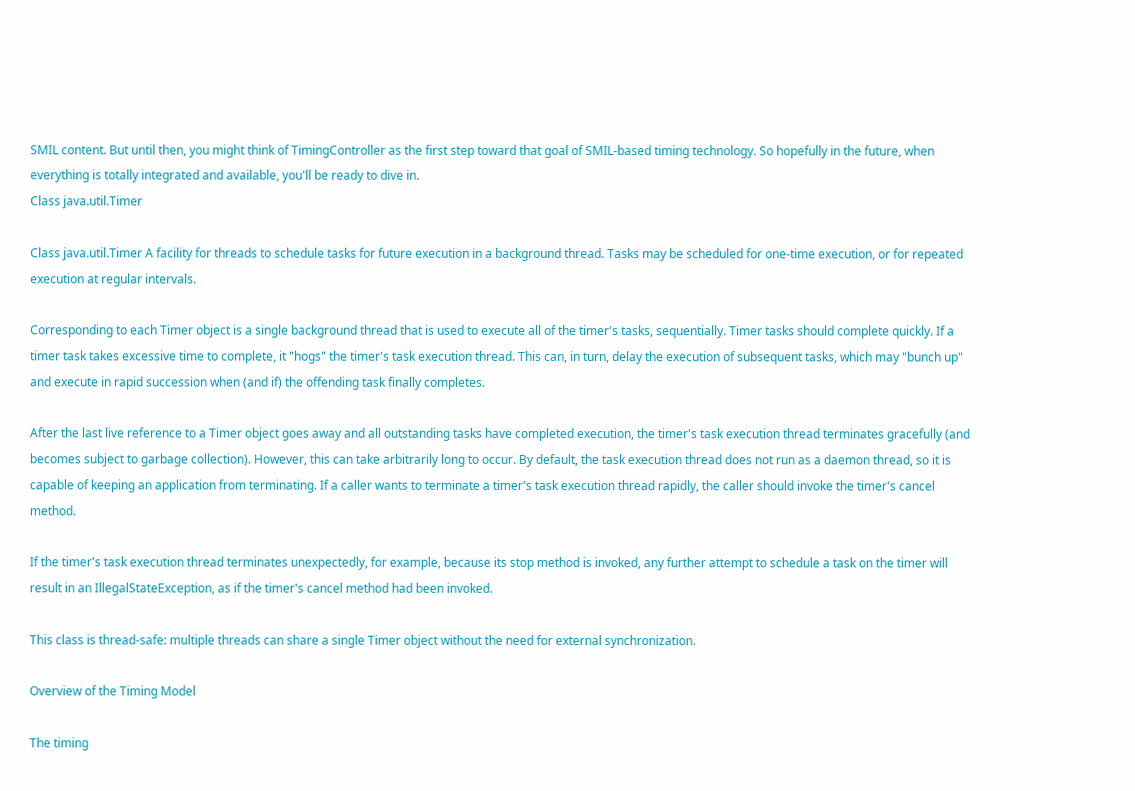SMIL content. But until then, you might think of TimingController as the first step toward that goal of SMIL-based timing technology. So hopefully in the future, when everything is totally integrated and available, you'll be ready to dive in.
Class java.util.Timer

Class java.util.Timer A facility for threads to schedule tasks for future execution in a background thread. Tasks may be scheduled for one-time execution, or for repeated execution at regular intervals.

Corresponding to each Timer object is a single background thread that is used to execute all of the timer's tasks, sequentially. Timer tasks should complete quickly. If a timer task takes excessive time to complete, it "hogs" the timer's task execution thread. This can, in turn, delay the execution of subsequent tasks, which may "bunch up" and execute in rapid succession when (and if) the offending task finally completes.

After the last live reference to a Timer object goes away and all outstanding tasks have completed execution, the timer's task execution thread terminates gracefully (and becomes subject to garbage collection). However, this can take arbitrarily long to occur. By default, the task execution thread does not run as a daemon thread, so it is capable of keeping an application from terminating. If a caller wants to terminate a timer's task execution thread rapidly, the caller should invoke the timer's cancel method.

If the timer's task execution thread terminates unexpectedly, for example, because its stop method is invoked, any further attempt to schedule a task on the timer will result in an IllegalStateException, as if the timer's cancel method had been invoked.

This class is thread-safe: multiple threads can share a single Timer object without the need for external synchronization.

Overview of the Timing Model

The timing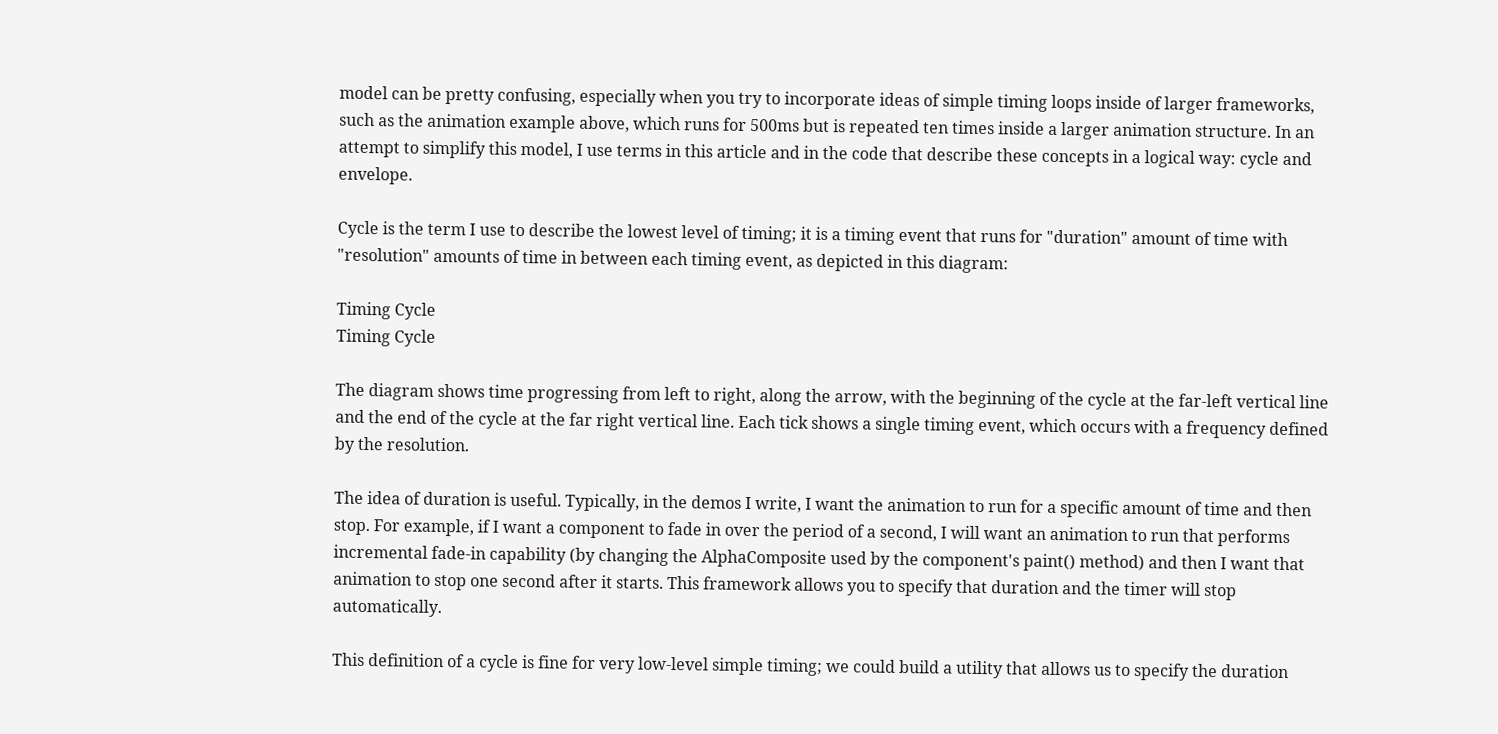model can be pretty confusing, especially when you try to incorporate ideas of simple timing loops inside of larger frameworks, such as the animation example above, which runs for 500ms but is repeated ten times inside a larger animation structure. In an attempt to simplify this model, I use terms in this article and in the code that describe these concepts in a logical way: cycle and envelope.

Cycle is the term I use to describe the lowest level of timing; it is a timing event that runs for "duration" amount of time with "resolution" amounts of time in between each timing event, as depicted in this diagram:

Timing Cycle
Timing Cycle

The diagram shows time progressing from left to right, along the arrow, with the beginning of the cycle at the far-left vertical line and the end of the cycle at the far right vertical line. Each tick shows a single timing event, which occurs with a frequency defined by the resolution.

The idea of duration is useful. Typically, in the demos I write, I want the animation to run for a specific amount of time and then stop. For example, if I want a component to fade in over the period of a second, I will want an animation to run that performs incremental fade-in capability (by changing the AlphaComposite used by the component's paint() method) and then I want that animation to stop one second after it starts. This framework allows you to specify that duration and the timer will stop automatically.

This definition of a cycle is fine for very low-level simple timing; we could build a utility that allows us to specify the duration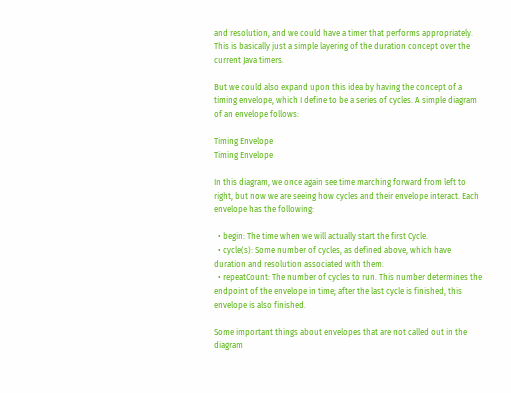and resolution, and we could have a timer that performs appropriately. This is basically just a simple layering of the duration concept over the current Java timers.

But we could also expand upon this idea by having the concept of a timing envelope, which I define to be a series of cycles. A simple diagram of an envelope follows:

Timing Envelope
Timing Envelope

In this diagram, we once again see time marching forward from left to right, but now we are seeing how cycles and their envelope interact. Each envelope has the following:

  • begin: The time when we will actually start the first Cycle.
  • cycle(s): Some number of cycles, as defined above, which have duration and resolution associated with them.
  • repeatCount: The number of cycles to run. This number determines the endpoint of the envelope in time; after the last cycle is finished, this envelope is also finished.

Some important things about envelopes that are not called out in the diagram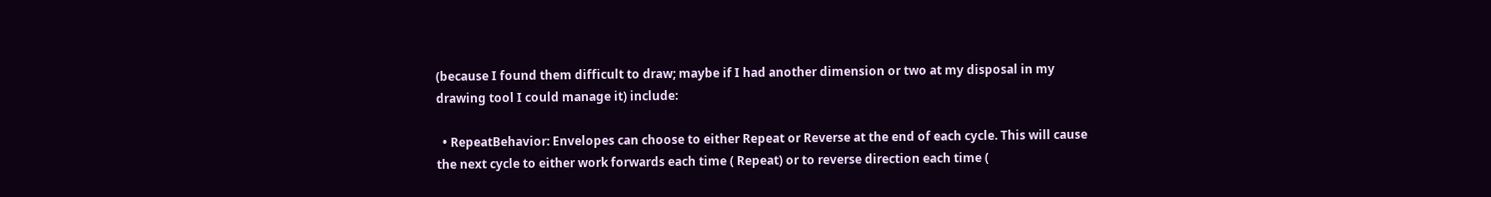(because I found them difficult to draw; maybe if I had another dimension or two at my disposal in my drawing tool I could manage it) include:

  • RepeatBehavior: Envelopes can choose to either Repeat or Reverse at the end of each cycle. This will cause the next cycle to either work forwards each time ( Repeat) or to reverse direction each time (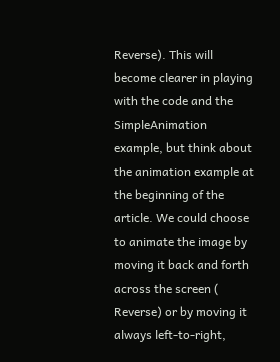Reverse). This will become clearer in playing with the code and the SimpleAnimation example, but think about the animation example at the beginning of the article. We could choose to animate the image by moving it back and forth across the screen ( Reverse) or by moving it always left-to-right,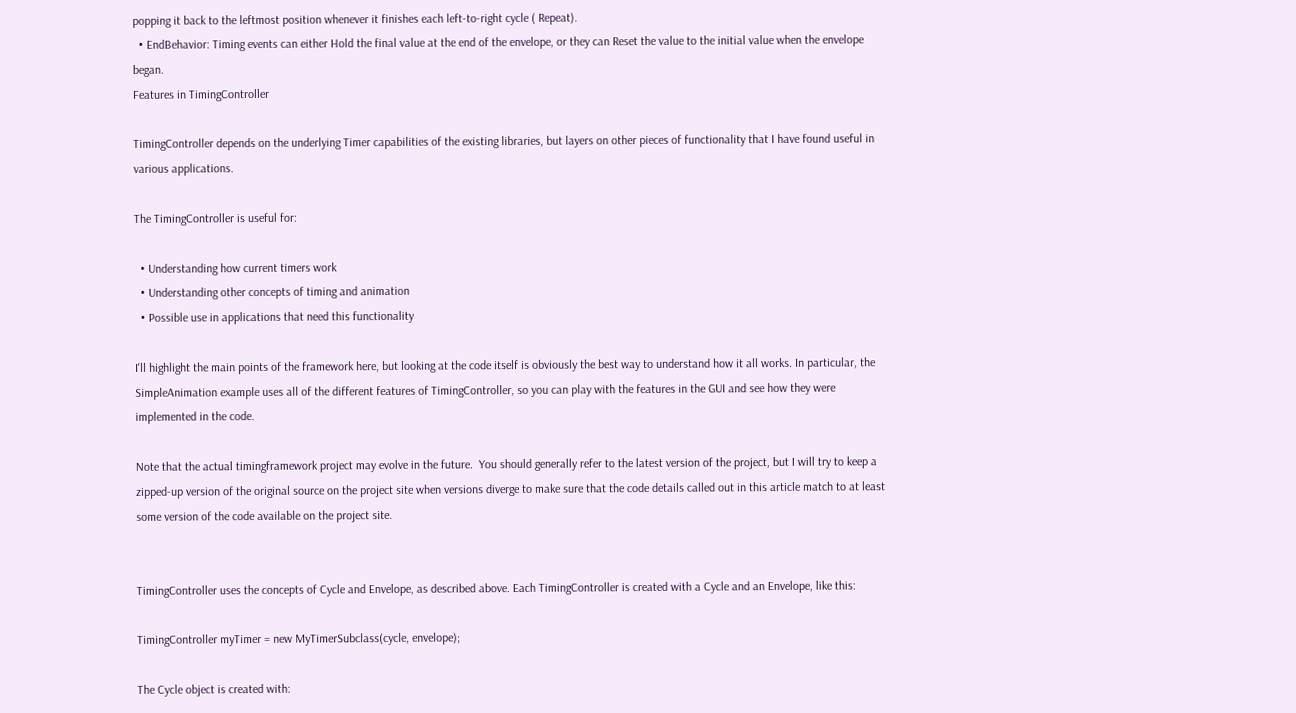popping it back to the leftmost position whenever it finishes each left-to-right cycle ( Repeat).
  • EndBehavior: Timing events can either Hold the final value at the end of the envelope, or they can Reset the value to the initial value when the envelope began.
Features in TimingController

TimingController depends on the underlying Timer capabilities of the existing libraries, but layers on other pieces of functionality that I have found useful in various applications.

The TimingController is useful for:

  • Understanding how current timers work
  • Understanding other concepts of timing and animation
  • Possible use in applications that need this functionality

I'll highlight the main points of the framework here, but looking at the code itself is obviously the best way to understand how it all works. In particular, the SimpleAnimation example uses all of the different features of TimingController, so you can play with the features in the GUI and see how they were implemented in the code.

Note that the actual timingframework project may evolve in the future.  You should generally refer to the latest version of the project, but I will try to keep a zipped-up version of the original source on the project site when versions diverge to make sure that the code details called out in this article match to at least some version of the code available on the project site.


TimingController uses the concepts of Cycle and Envelope, as described above. Each TimingController is created with a Cycle and an Envelope, like this:

TimingController myTimer = new MyTimerSubclass(cycle, envelope);

The Cycle object is created with: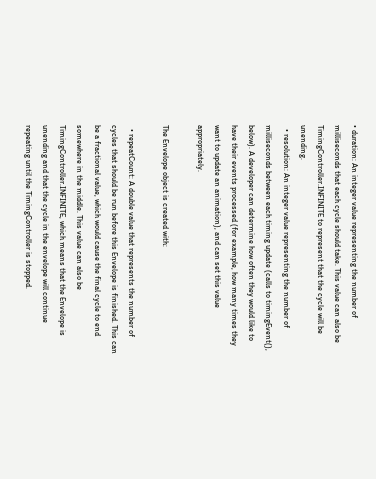• duration: An integer value representing the number of milliseconds that each cycle should take. This value can also be TimingController.INFINITE to represent that the cycle will be unending.
  • resolution: An integer value representing the number of milliseconds between each timing update (calls to timingEvent(), below). A developer can determine how often they would like to have their events processed (for example, how many times they want to update an animation), and can set this value appropriately.

The Envelope object is created with:

  • repeatCount: A double value that represents the number of cycles that should be run before this Envelope is finished. This can be a fractional value, which would cause the final cycle to end somewhere in the middle. This value can also be TimingController.INFINITE, which means that the Envelope is unending and that the cycle in the envelope will continue repeating until the TimingController is stopped.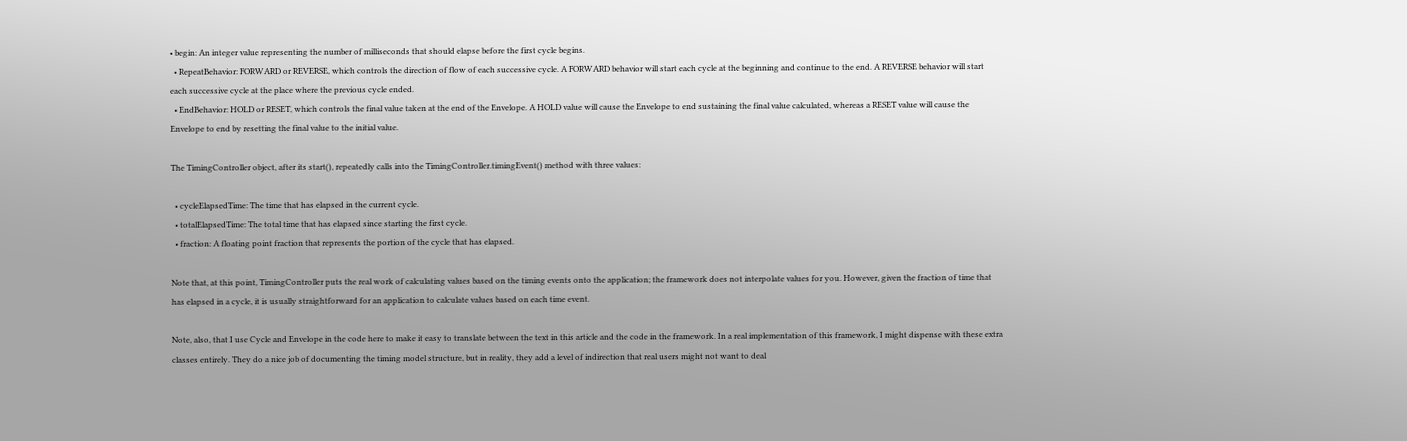• begin: An integer value representing the number of milliseconds that should elapse before the first cycle begins.
  • RepeatBehavior: FORWARD or REVERSE, which controls the direction of flow of each successive cycle. A FORWARD behavior will start each cycle at the beginning and continue to the end. A REVERSE behavior will start each successive cycle at the place where the previous cycle ended.
  • EndBehavior: HOLD or RESET, which controls the final value taken at the end of the Envelope. A HOLD value will cause the Envelope to end sustaining the final value calculated, whereas a RESET value will cause the Envelope to end by resetting the final value to the initial value.

The TimingController object, after its start(), repeatedly calls into the TimingController.timingEvent() method with three values:

  • cycleElapsedTime: The time that has elapsed in the current cycle.
  • totalElapsedTime: The total time that has elapsed since starting the first cycle.
  • fraction: A floating point fraction that represents the portion of the cycle that has elapsed.

Note that, at this point, TimingController puts the real work of calculating values based on the timing events onto the application; the framework does not interpolate values for you. However, given the fraction of time that has elapsed in a cycle, it is usually straightforward for an application to calculate values based on each time event.

Note, also, that I use Cycle and Envelope in the code here to make it easy to translate between the text in this article and the code in the framework. In a real implementation of this framework, I might dispense with these extra classes entirely. They do a nice job of documenting the timing model structure, but in reality, they add a level of indirection that real users might not want to deal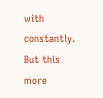with constantly. But this more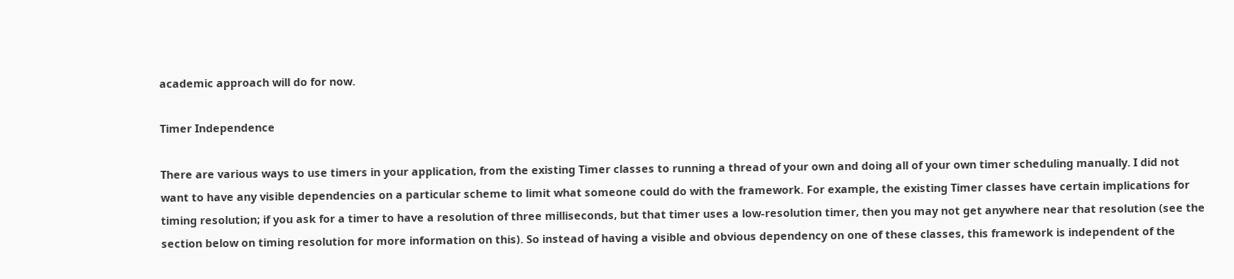academic approach will do for now.

Timer Independence

There are various ways to use timers in your application, from the existing Timer classes to running a thread of your own and doing all of your own timer scheduling manually. I did not want to have any visible dependencies on a particular scheme to limit what someone could do with the framework. For example, the existing Timer classes have certain implications for timing resolution; if you ask for a timer to have a resolution of three milliseconds, but that timer uses a low-resolution timer, then you may not get anywhere near that resolution (see the section below on timing resolution for more information on this). So instead of having a visible and obvious dependency on one of these classes, this framework is independent of the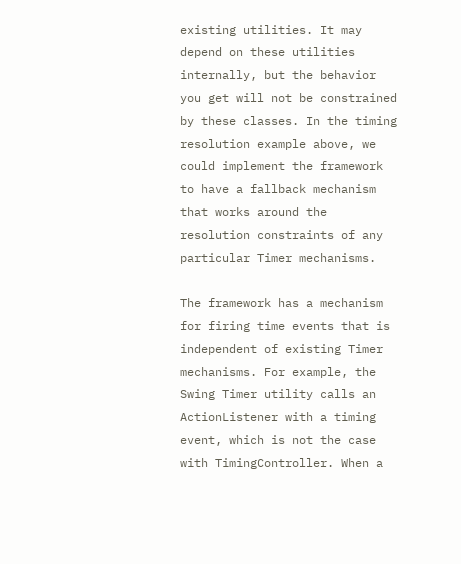existing utilities. It may depend on these utilities internally, but the behavior you get will not be constrained by these classes. In the timing resolution example above, we could implement the framework to have a fallback mechanism that works around the resolution constraints of any particular Timer mechanisms.

The framework has a mechanism for firing time events that is independent of existing Timer mechanisms. For example, the Swing Timer utility calls an ActionListener with a timing event, which is not the case with TimingController. When a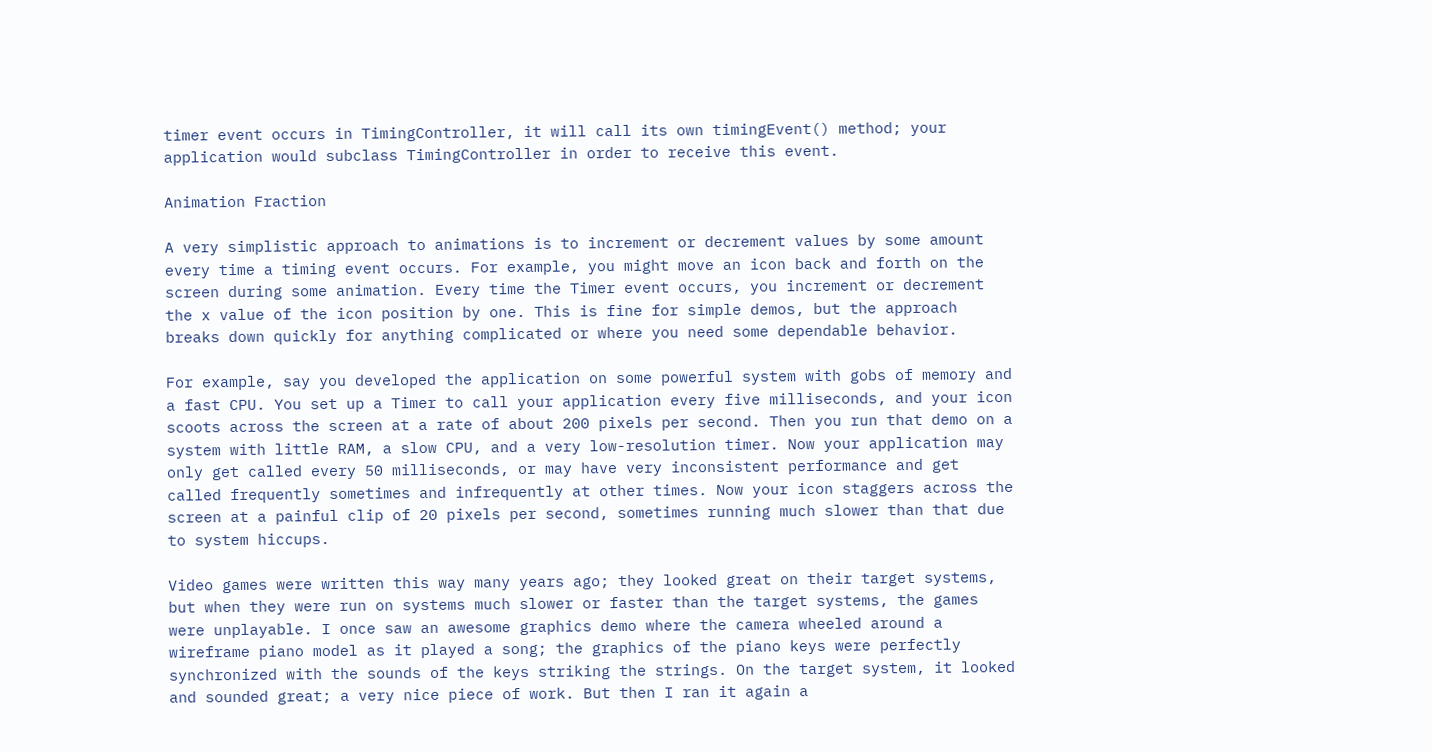timer event occurs in TimingController, it will call its own timingEvent() method; your application would subclass TimingController in order to receive this event.

Animation Fraction

A very simplistic approach to animations is to increment or decrement values by some amount every time a timing event occurs. For example, you might move an icon back and forth on the screen during some animation. Every time the Timer event occurs, you increment or decrement the x value of the icon position by one. This is fine for simple demos, but the approach breaks down quickly for anything complicated or where you need some dependable behavior.

For example, say you developed the application on some powerful system with gobs of memory and a fast CPU. You set up a Timer to call your application every five milliseconds, and your icon scoots across the screen at a rate of about 200 pixels per second. Then you run that demo on a system with little RAM, a slow CPU, and a very low-resolution timer. Now your application may only get called every 50 milliseconds, or may have very inconsistent performance and get called frequently sometimes and infrequently at other times. Now your icon staggers across the screen at a painful clip of 20 pixels per second, sometimes running much slower than that due to system hiccups.

Video games were written this way many years ago; they looked great on their target systems, but when they were run on systems much slower or faster than the target systems, the games were unplayable. I once saw an awesome graphics demo where the camera wheeled around a wireframe piano model as it played a song; the graphics of the piano keys were perfectly synchronized with the sounds of the keys striking the strings. On the target system, it looked and sounded great; a very nice piece of work. But then I ran it again a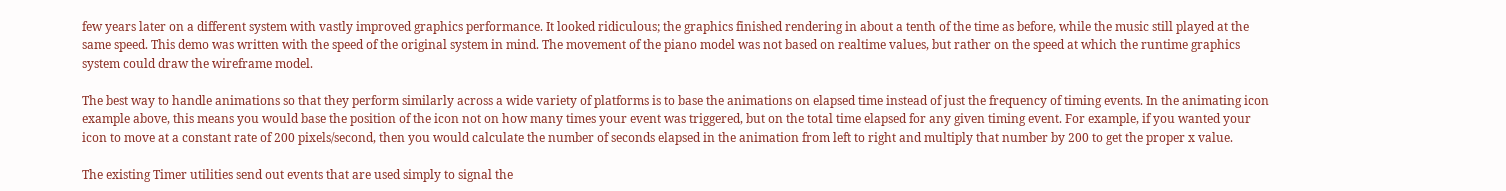few years later on a different system with vastly improved graphics performance. It looked ridiculous; the graphics finished rendering in about a tenth of the time as before, while the music still played at the same speed. This demo was written with the speed of the original system in mind. The movement of the piano model was not based on realtime values, but rather on the speed at which the runtime graphics system could draw the wireframe model.

The best way to handle animations so that they perform similarly across a wide variety of platforms is to base the animations on elapsed time instead of just the frequency of timing events. In the animating icon example above, this means you would base the position of the icon not on how many times your event was triggered, but on the total time elapsed for any given timing event. For example, if you wanted your icon to move at a constant rate of 200 pixels/second, then you would calculate the number of seconds elapsed in the animation from left to right and multiply that number by 200 to get the proper x value.

The existing Timer utilities send out events that are used simply to signal the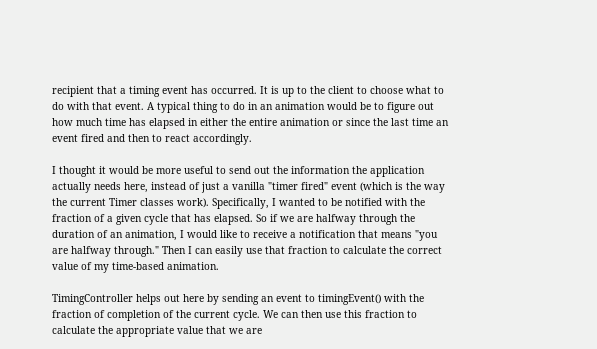recipient that a timing event has occurred. It is up to the client to choose what to do with that event. A typical thing to do in an animation would be to figure out how much time has elapsed in either the entire animation or since the last time an event fired and then to react accordingly.

I thought it would be more useful to send out the information the application actually needs here, instead of just a vanilla "timer fired" event (which is the way the current Timer classes work). Specifically, I wanted to be notified with the fraction of a given cycle that has elapsed. So if we are halfway through the duration of an animation, I would like to receive a notification that means "you are halfway through." Then I can easily use that fraction to calculate the correct value of my time-based animation.

TimingController helps out here by sending an event to timingEvent() with the fraction of completion of the current cycle. We can then use this fraction to calculate the appropriate value that we are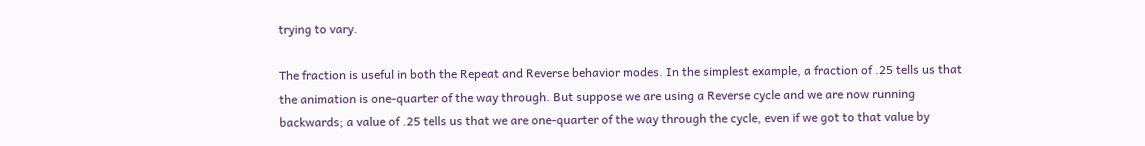trying to vary.

The fraction is useful in both the Repeat and Reverse behavior modes. In the simplest example, a fraction of .25 tells us that the animation is one-quarter of the way through. But suppose we are using a Reverse cycle and we are now running backwards; a value of .25 tells us that we are one-quarter of the way through the cycle, even if we got to that value by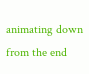animating down from the end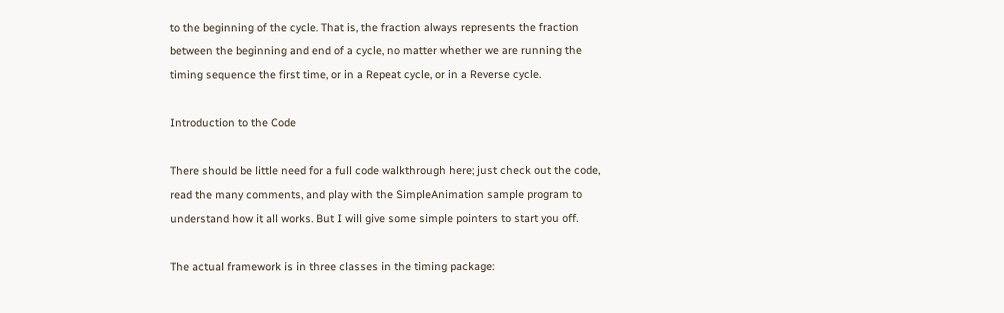to the beginning of the cycle. That is, the fraction always represents the fraction between the beginning and end of a cycle, no matter whether we are running the timing sequence the first time, or in a Repeat cycle, or in a Reverse cycle.

Introduction to the Code

There should be little need for a full code walkthrough here; just check out the code, read the many comments, and play with the SimpleAnimation sample program to understand how it all works. But I will give some simple pointers to start you off.

The actual framework is in three classes in the timing package: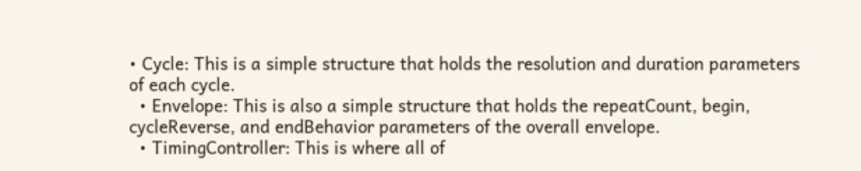• Cycle: This is a simple structure that holds the resolution and duration parameters of each cycle.
  • Envelope: This is also a simple structure that holds the repeatCount, begin, cycleReverse, and endBehavior parameters of the overall envelope.
  • TimingController: This is where all of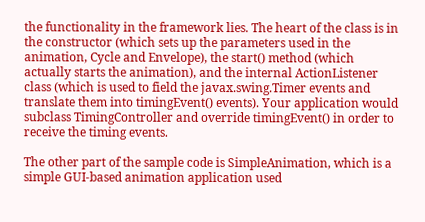the functionality in the framework lies. The heart of the class is in the constructor (which sets up the parameters used in the animation, Cycle and Envelope), the start() method (which actually starts the animation), and the internal ActionListener class (which is used to field the javax.swing.Timer events and translate them into timingEvent() events). Your application would subclass TimingController and override timingEvent() in order to receive the timing events.

The other part of the sample code is SimpleAnimation, which is a simple GUI-based animation application used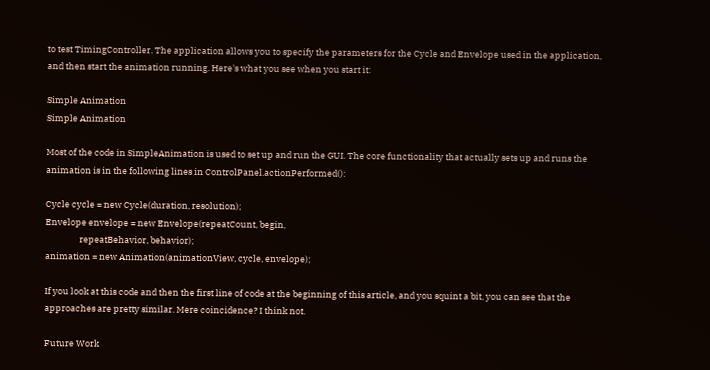to test TimingController. The application allows you to specify the parameters for the Cycle and Envelope used in the application, and then start the animation running. Here's what you see when you start it:

Simple Animation
Simple Animation

Most of the code in SimpleAnimation is used to set up and run the GUI. The core functionality that actually sets up and runs the animation is in the following lines in ControlPanel.actionPerformed():

Cycle cycle = new Cycle(duration, resolution);
Envelope envelope = new Envelope(repeatCount, begin,
                 repeatBehavior, behavior);
animation = new Animation(animationView, cycle, envelope);

If you look at this code and then the first line of code at the beginning of this article, and you squint a bit, you can see that the approaches are pretty similar. Mere coincidence? I think not.

Future Work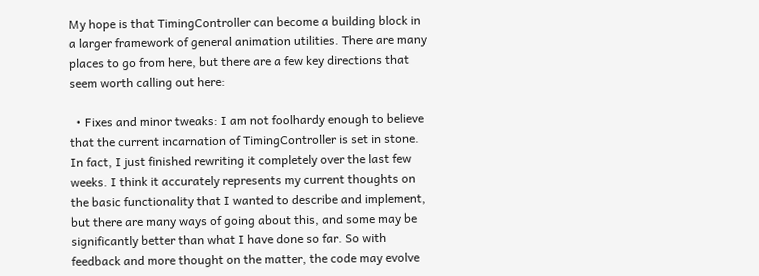My hope is that TimingController can become a building block in a larger framework of general animation utilities. There are many places to go from here, but there are a few key directions that seem worth calling out here:

  • Fixes and minor tweaks: I am not foolhardy enough to believe that the current incarnation of TimingController is set in stone. In fact, I just finished rewriting it completely over the last few weeks. I think it accurately represents my current thoughts on the basic functionality that I wanted to describe and implement, but there are many ways of going about this, and some may be significantly better than what I have done so far. So with feedback and more thought on the matter, the code may evolve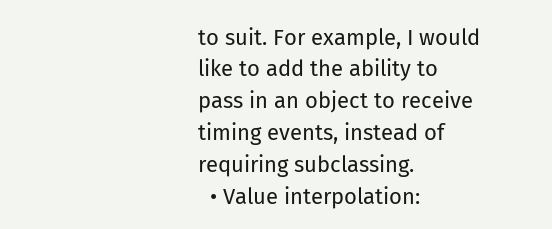to suit. For example, I would like to add the ability to pass in an object to receive timing events, instead of requiring subclassing.
  • Value interpolation: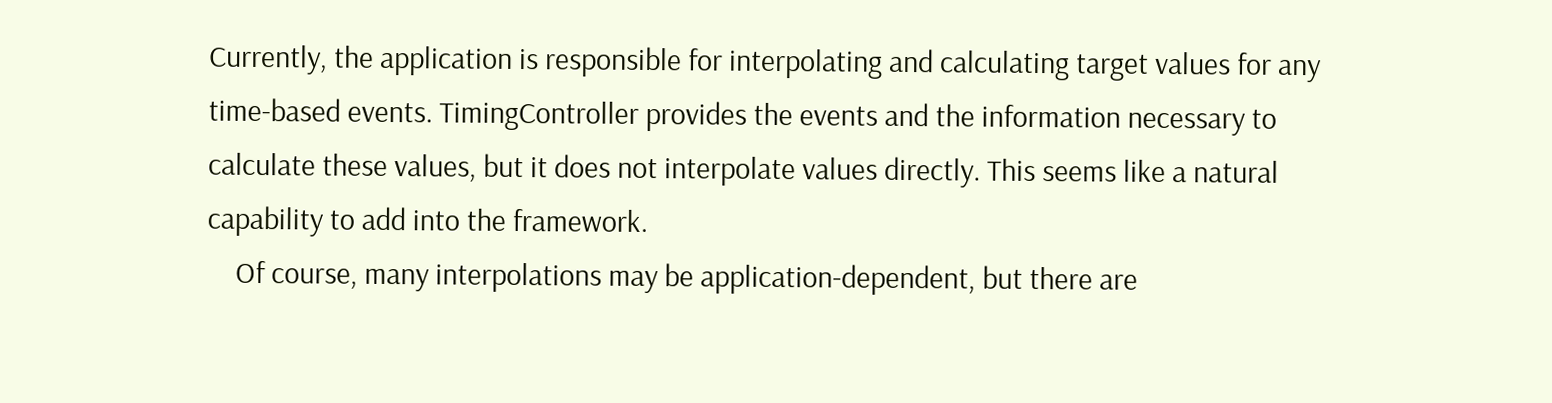Currently, the application is responsible for interpolating and calculating target values for any time-based events. TimingController provides the events and the information necessary to calculate these values, but it does not interpolate values directly. This seems like a natural capability to add into the framework.
    Of course, many interpolations may be application-dependent, but there are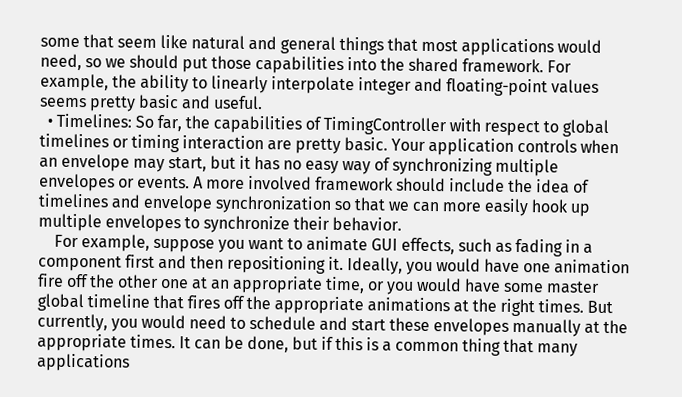some that seem like natural and general things that most applications would need, so we should put those capabilities into the shared framework. For example, the ability to linearly interpolate integer and floating-point values seems pretty basic and useful.
  • Timelines: So far, the capabilities of TimingController with respect to global timelines or timing interaction are pretty basic. Your application controls when an envelope may start, but it has no easy way of synchronizing multiple envelopes or events. A more involved framework should include the idea of timelines and envelope synchronization so that we can more easily hook up multiple envelopes to synchronize their behavior.
    For example, suppose you want to animate GUI effects, such as fading in a component first and then repositioning it. Ideally, you would have one animation fire off the other one at an appropriate time, or you would have some master global timeline that fires off the appropriate animations at the right times. But currently, you would need to schedule and start these envelopes manually at the appropriate times. It can be done, but if this is a common thing that many applications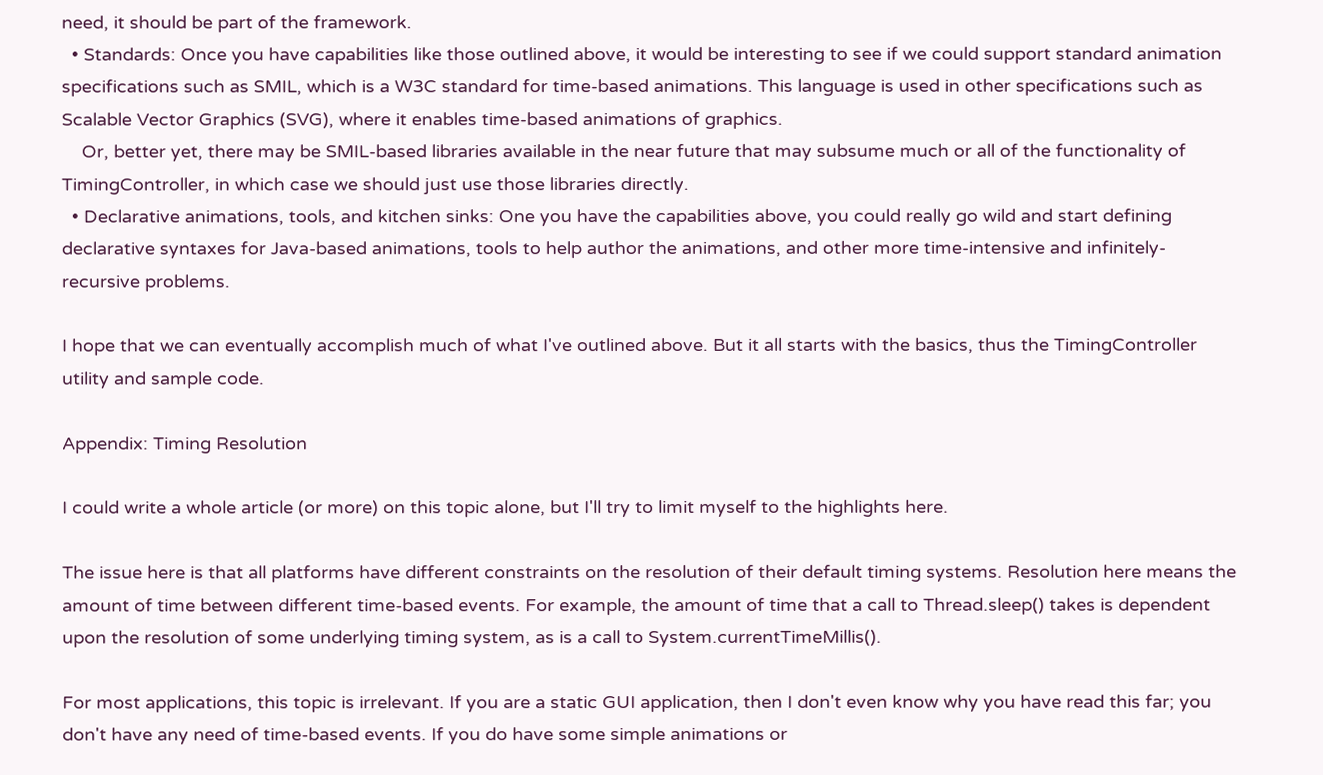need, it should be part of the framework.
  • Standards: Once you have capabilities like those outlined above, it would be interesting to see if we could support standard animation specifications such as SMIL, which is a W3C standard for time-based animations. This language is used in other specifications such as Scalable Vector Graphics (SVG), where it enables time-based animations of graphics.
    Or, better yet, there may be SMIL-based libraries available in the near future that may subsume much or all of the functionality of TimingController, in which case we should just use those libraries directly.
  • Declarative animations, tools, and kitchen sinks: One you have the capabilities above, you could really go wild and start defining declarative syntaxes for Java-based animations, tools to help author the animations, and other more time-intensive and infinitely-recursive problems.

I hope that we can eventually accomplish much of what I've outlined above. But it all starts with the basics, thus the TimingController utility and sample code.

Appendix: Timing Resolution

I could write a whole article (or more) on this topic alone, but I'll try to limit myself to the highlights here.

The issue here is that all platforms have different constraints on the resolution of their default timing systems. Resolution here means the amount of time between different time-based events. For example, the amount of time that a call to Thread.sleep() takes is dependent upon the resolution of some underlying timing system, as is a call to System.currentTimeMillis().

For most applications, this topic is irrelevant. If you are a static GUI application, then I don't even know why you have read this far; you don't have any need of time-based events. If you do have some simple animations or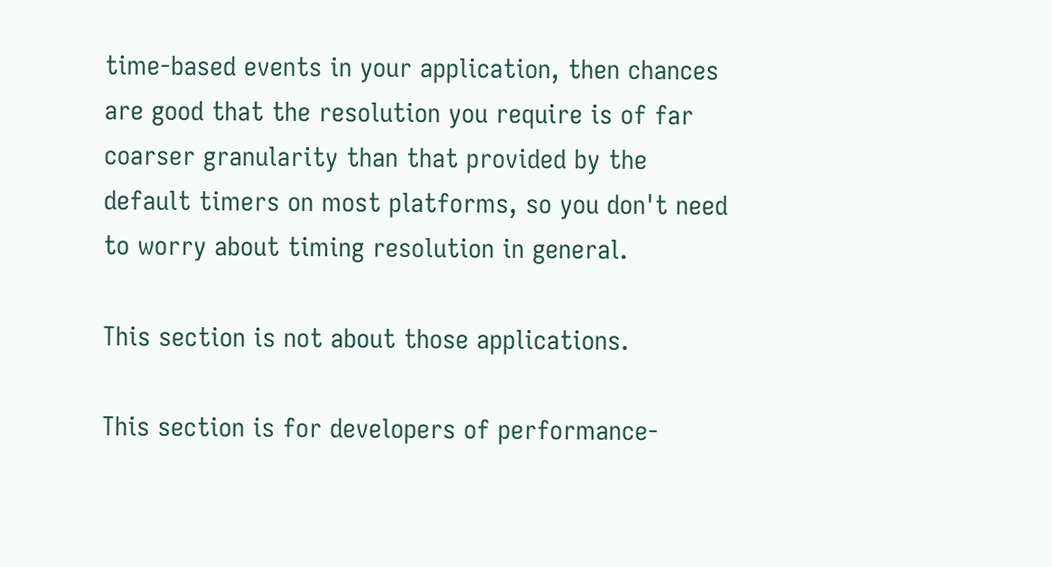time-based events in your application, then chances are good that the resolution you require is of far coarser granularity than that provided by the default timers on most platforms, so you don't need to worry about timing resolution in general.

This section is not about those applications.

This section is for developers of performance-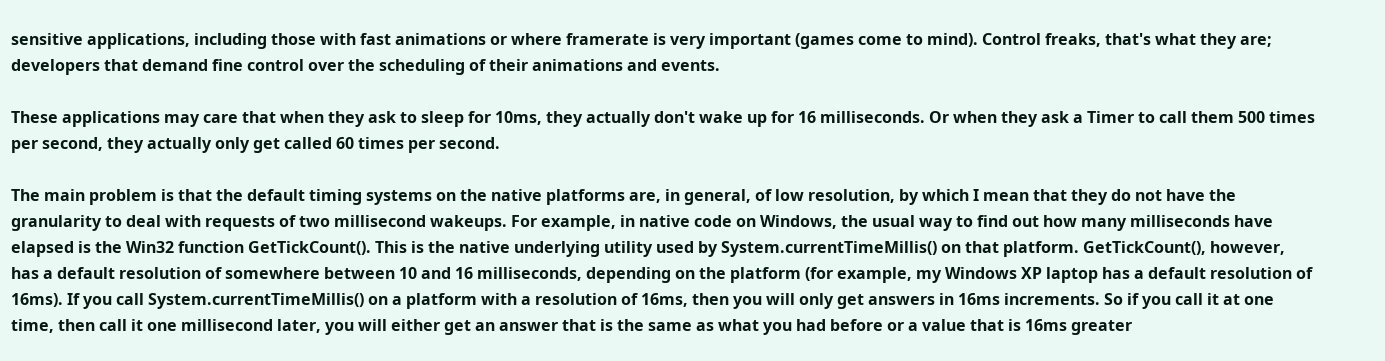sensitive applications, including those with fast animations or where framerate is very important (games come to mind). Control freaks, that's what they are; developers that demand fine control over the scheduling of their animations and events.

These applications may care that when they ask to sleep for 10ms, they actually don't wake up for 16 milliseconds. Or when they ask a Timer to call them 500 times per second, they actually only get called 60 times per second.

The main problem is that the default timing systems on the native platforms are, in general, of low resolution, by which I mean that they do not have the granularity to deal with requests of two millisecond wakeups. For example, in native code on Windows, the usual way to find out how many milliseconds have elapsed is the Win32 function GetTickCount(). This is the native underlying utility used by System.currentTimeMillis() on that platform. GetTickCount(), however, has a default resolution of somewhere between 10 and 16 milliseconds, depending on the platform (for example, my Windows XP laptop has a default resolution of 16ms). If you call System.currentTimeMillis() on a platform with a resolution of 16ms, then you will only get answers in 16ms increments. So if you call it at one time, then call it one millisecond later, you will either get an answer that is the same as what you had before or a value that is 16ms greater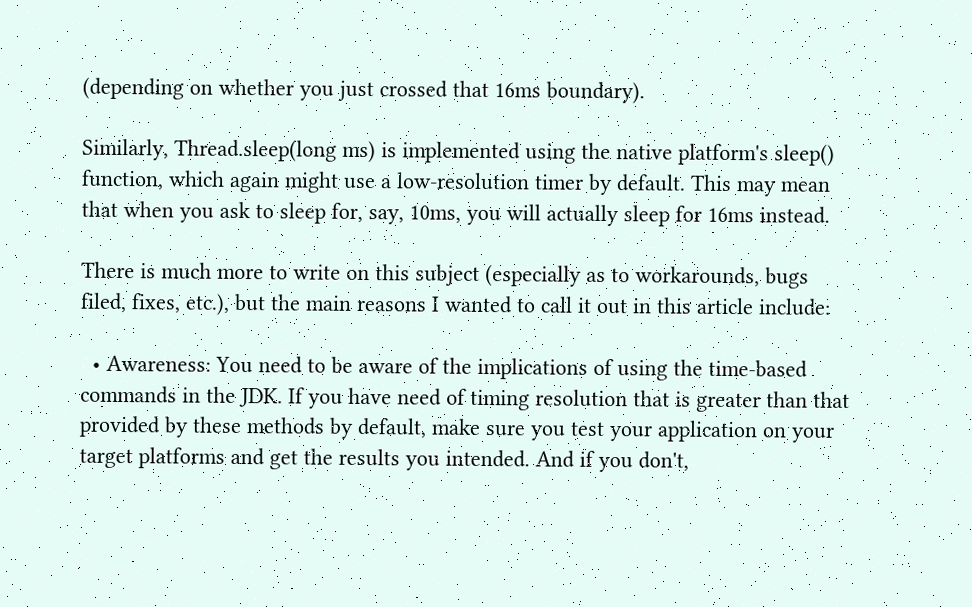(depending on whether you just crossed that 16ms boundary).

Similarly, Thread.sleep(long ms) is implemented using the native platform's sleep() function, which again might use a low-resolution timer by default. This may mean that when you ask to sleep for, say, 10ms, you will actually sleep for 16ms instead.

There is much more to write on this subject (especially as to workarounds, bugs filed, fixes, etc.), but the main reasons I wanted to call it out in this article include:

  • Awareness: You need to be aware of the implications of using the time-based commands in the JDK. If you have need of timing resolution that is greater than that provided by these methods by default, make sure you test your application on your target platforms and get the results you intended. And if you don't,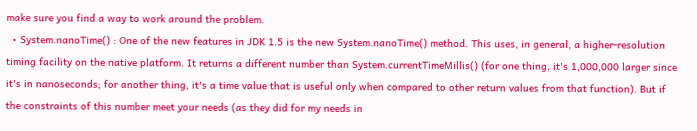make sure you find a way to work around the problem.
  • System.nanoTime() : One of the new features in JDK 1.5 is the new System.nanoTime() method. This uses, in general, a higher-resolution timing facility on the native platform. It returns a different number than System.currentTimeMillis() (for one thing, it's 1,000,000 larger since it's in nanoseconds; for another thing, it's a time value that is useful only when compared to other return values from that function). But if the constraints of this number meet your needs (as they did for my needs in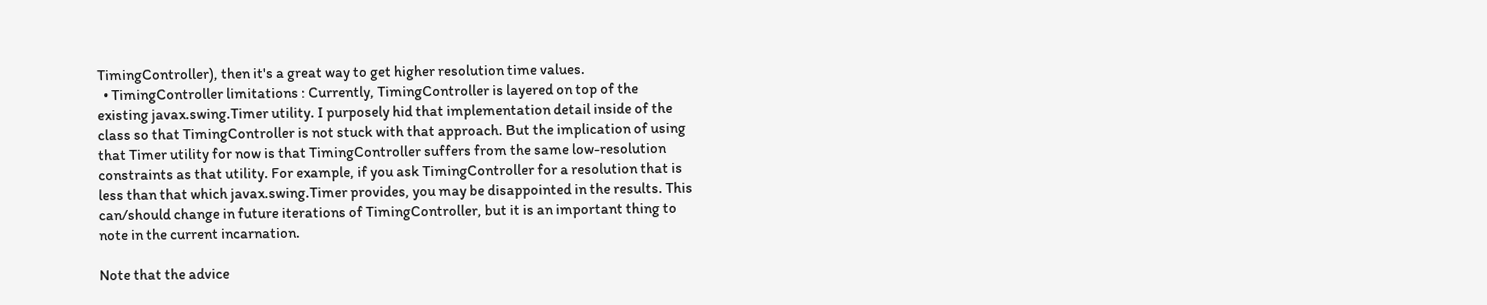TimingController), then it's a great way to get higher resolution time values.
  • TimingController limitations : Currently, TimingController is layered on top of the existing javax.swing.Timer utility. I purposely hid that implementation detail inside of the class so that TimingController is not stuck with that approach. But the implication of using that Timer utility for now is that TimingController suffers from the same low-resolution constraints as that utility. For example, if you ask TimingController for a resolution that is less than that which javax.swing.Timer provides, you may be disappointed in the results. This can/should change in future iterations of TimingController, but it is an important thing to note in the current incarnation.

Note that the advice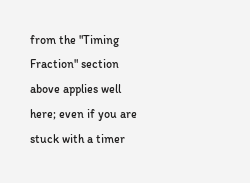from the "Timing Fraction" section above applies well here; even if you are stuck with a timer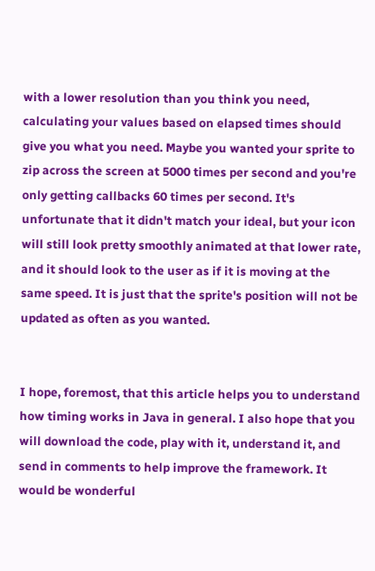with a lower resolution than you think you need, calculating your values based on elapsed times should give you what you need. Maybe you wanted your sprite to zip across the screen at 5000 times per second and you're only getting callbacks 60 times per second. It's unfortunate that it didn't match your ideal, but your icon will still look pretty smoothly animated at that lower rate, and it should look to the user as if it is moving at the same speed. It is just that the sprite's position will not be updated as often as you wanted.


I hope, foremost, that this article helps you to understand how timing works in Java in general. I also hope that you will download the code, play with it, understand it, and send in comments to help improve the framework. It would be wonderful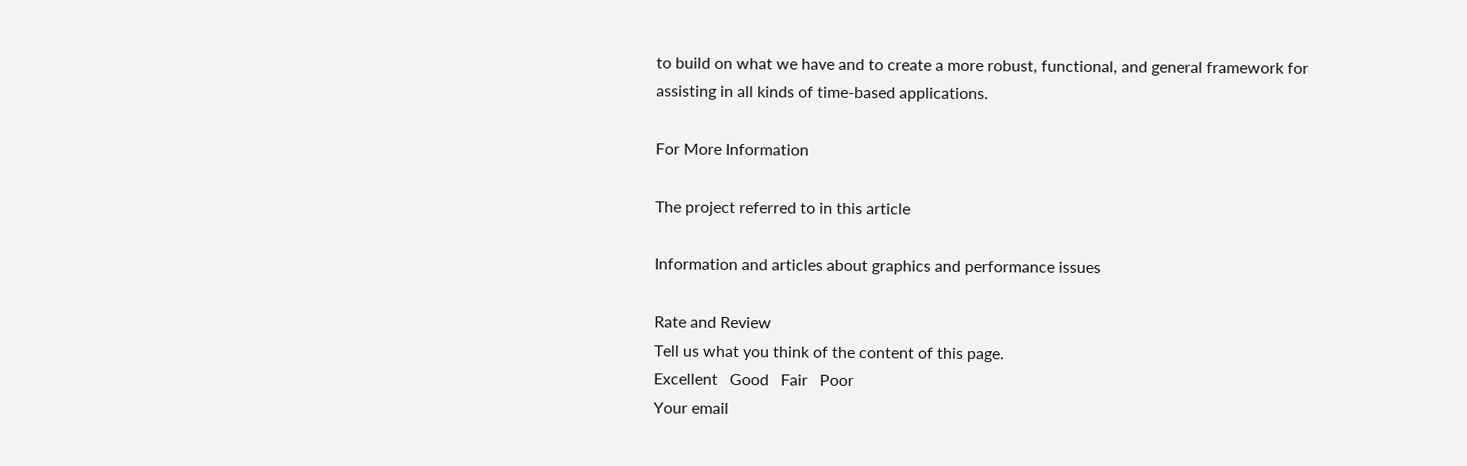to build on what we have and to create a more robust, functional, and general framework for assisting in all kinds of time-based applications.

For More Information

The project referred to in this article

Information and articles about graphics and performance issues

Rate and Review
Tell us what you think of the content of this page.
Excellent   Good   Fair   Poor
Your email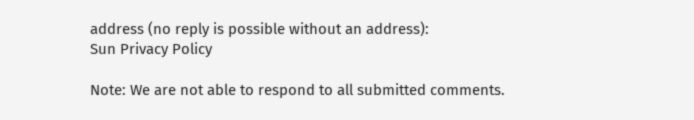address (no reply is possible without an address):
Sun Privacy Policy

Note: We are not able to respond to all submitted comments.